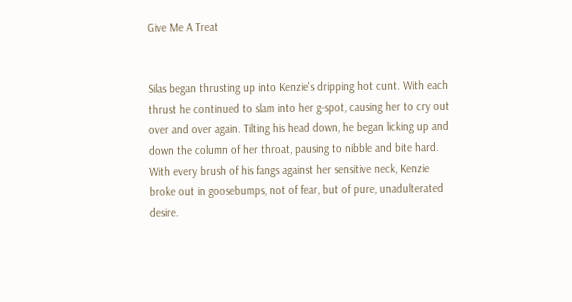Give Me A Treat


Silas began thrusting up into Kenzie's dripping hot cunt. With each thrust he continued to slam into her g-spot, causing her to cry out over and over again. Tilting his head down, he began licking up and down the column of her throat, pausing to nibble and bite hard. With every brush of his fangs against her sensitive neck, Kenzie broke out in goosebumps, not of fear, but of pure, unadulterated desire.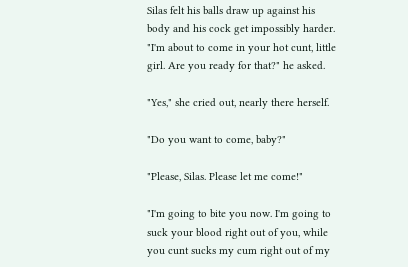Silas felt his balls draw up against his body and his cock get impossibly harder. "I'm about to come in your hot cunt, little girl. Are you ready for that?" he asked.

"Yes," she cried out, nearly there herself.

"Do you want to come, baby?"

"Please, Silas. Please let me come!"

"I'm going to bite you now. I'm going to suck your blood right out of you, while you cunt sucks my cum right out of my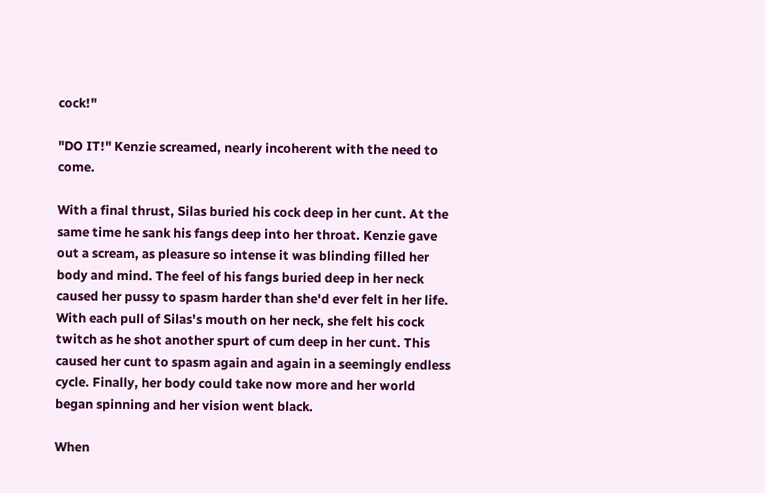cock!"

"DO IT!" Kenzie screamed, nearly incoherent with the need to come.

With a final thrust, Silas buried his cock deep in her cunt. At the same time he sank his fangs deep into her throat. Kenzie gave out a scream, as pleasure so intense it was blinding filled her body and mind. The feel of his fangs buried deep in her neck caused her pussy to spasm harder than she'd ever felt in her life. With each pull of Silas's mouth on her neck, she felt his cock twitch as he shot another spurt of cum deep in her cunt. This caused her cunt to spasm again and again in a seemingly endless cycle. Finally, her body could take now more and her world began spinning and her vision went black.

When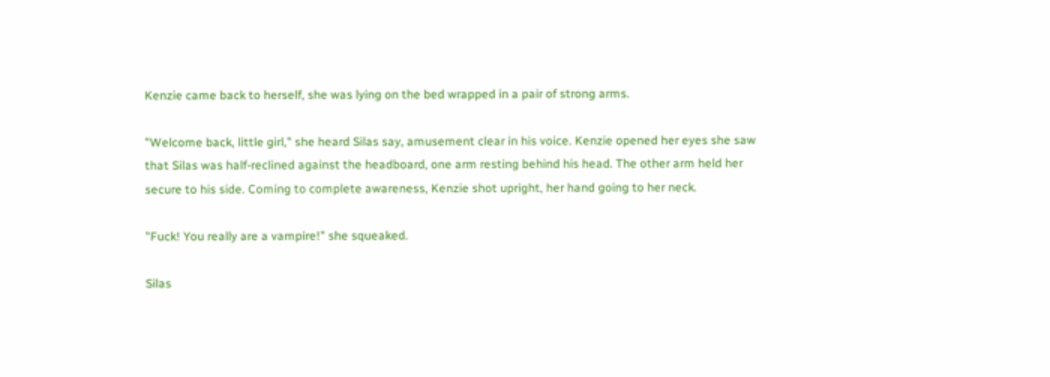Kenzie came back to herself, she was lying on the bed wrapped in a pair of strong arms.

"Welcome back, little girl," she heard Silas say, amusement clear in his voice. Kenzie opened her eyes she saw that Silas was half-reclined against the headboard, one arm resting behind his head. The other arm held her secure to his side. Coming to complete awareness, Kenzie shot upright, her hand going to her neck.

"Fuck! You really are a vampire!" she squeaked.

Silas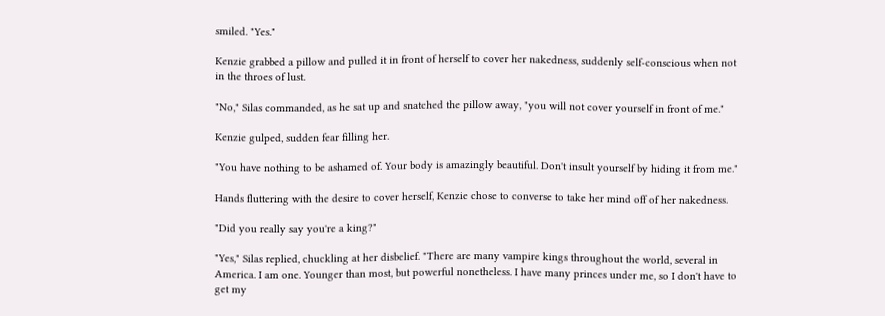smiled. "Yes."

Kenzie grabbed a pillow and pulled it in front of herself to cover her nakedness, suddenly self-conscious when not in the throes of lust.

"No," Silas commanded, as he sat up and snatched the pillow away, "you will not cover yourself in front of me."

Kenzie gulped, sudden fear filling her.

"You have nothing to be ashamed of. Your body is amazingly beautiful. Don't insult yourself by hiding it from me."

Hands fluttering with the desire to cover herself, Kenzie chose to converse to take her mind off of her nakedness.

"Did you really say you're a king?"

"Yes," Silas replied, chuckling at her disbelief. "There are many vampire kings throughout the world, several in America. I am one. Younger than most, but powerful nonetheless. I have many princes under me, so I don't have to get my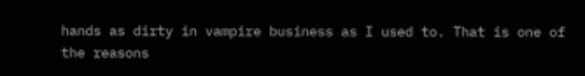hands as dirty in vampire business as I used to. That is one of the reasons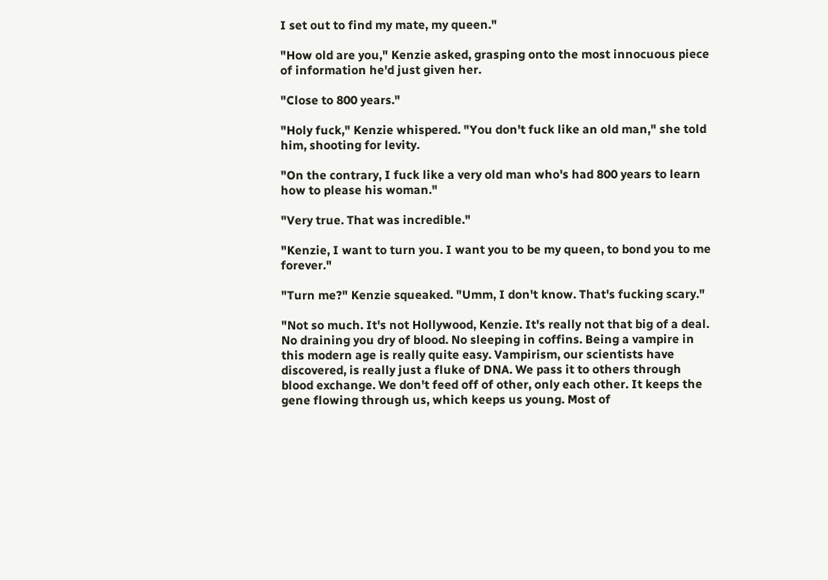I set out to find my mate, my queen."

"How old are you," Kenzie asked, grasping onto the most innocuous piece of information he'd just given her.

"Close to 800 years."

"Holy fuck," Kenzie whispered. "You don't fuck like an old man," she told him, shooting for levity.

"On the contrary, I fuck like a very old man who's had 800 years to learn how to please his woman."

"Very true. That was incredible."

"Kenzie, I want to turn you. I want you to be my queen, to bond you to me forever."

"Turn me?" Kenzie squeaked. "Umm, I don't know. That's fucking scary."

"Not so much. It's not Hollywood, Kenzie. It's really not that big of a deal. No draining you dry of blood. No sleeping in coffins. Being a vampire in this modern age is really quite easy. Vampirism, our scientists have discovered, is really just a fluke of DNA. We pass it to others through blood exchange. We don't feed off of other, only each other. It keeps the gene flowing through us, which keeps us young. Most of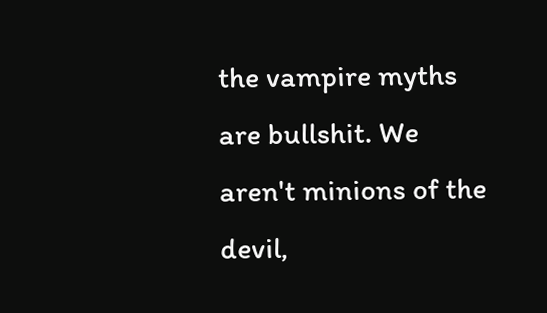the vampire myths are bullshit. We aren't minions of the devil,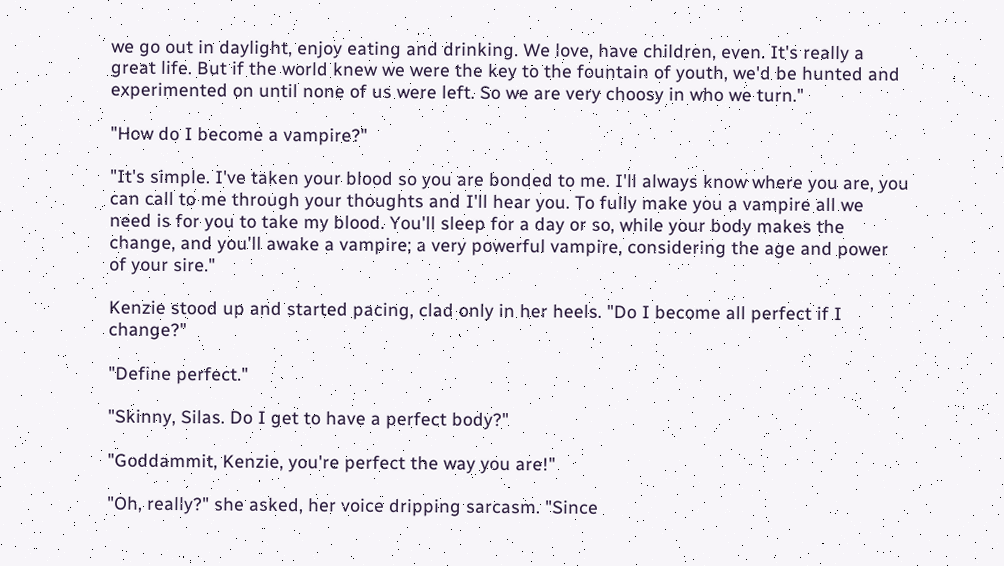we go out in daylight, enjoy eating and drinking. We love, have children, even. It's really a great life. But if the world knew we were the key to the fountain of youth, we'd be hunted and experimented on until none of us were left. So we are very choosy in who we turn."

"How do I become a vampire?"

"It's simple. I've taken your blood so you are bonded to me. I'll always know where you are, you can call to me through your thoughts and I'll hear you. To fully make you a vampire all we need is for you to take my blood. You'll sleep for a day or so, while your body makes the change, and you'll awake a vampire; a very powerful vampire, considering the age and power of your sire."

Kenzie stood up and started pacing, clad only in her heels. "Do I become all perfect if I change?"

"Define perfect."

"Skinny, Silas. Do I get to have a perfect body?"

"Goddammit, Kenzie, you're perfect the way you are!"

"Oh, really?" she asked, her voice dripping sarcasm. "Since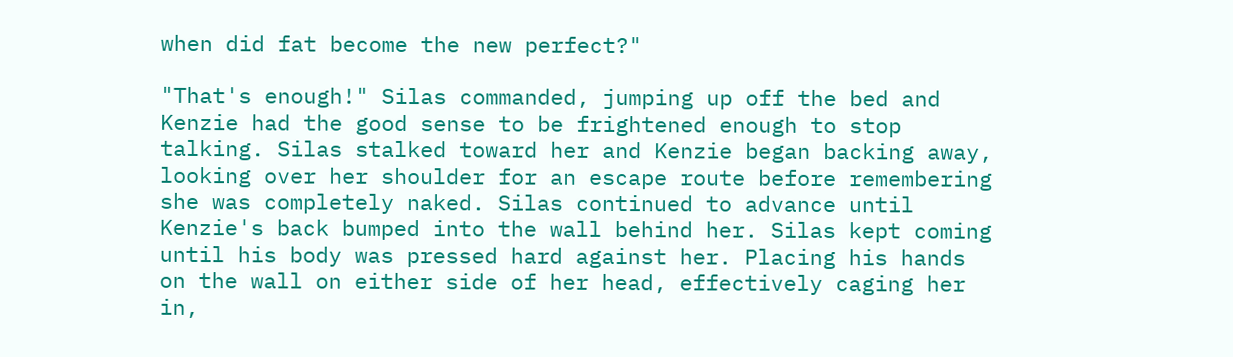when did fat become the new perfect?"

"That's enough!" Silas commanded, jumping up off the bed and Kenzie had the good sense to be frightened enough to stop talking. Silas stalked toward her and Kenzie began backing away, looking over her shoulder for an escape route before remembering she was completely naked. Silas continued to advance until Kenzie's back bumped into the wall behind her. Silas kept coming until his body was pressed hard against her. Placing his hands on the wall on either side of her head, effectively caging her in,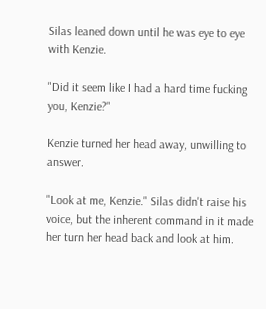Silas leaned down until he was eye to eye with Kenzie.

"Did it seem like I had a hard time fucking you, Kenzie?"

Kenzie turned her head away, unwilling to answer.

"Look at me, Kenzie." Silas didn't raise his voice, but the inherent command in it made her turn her head back and look at him.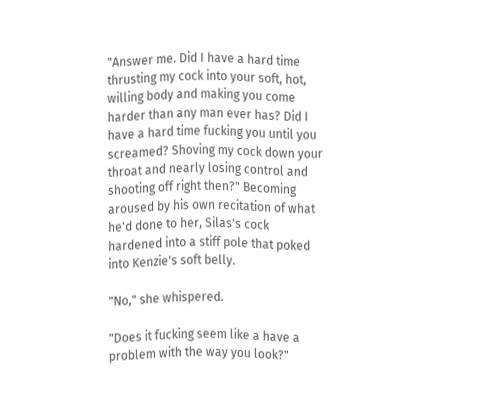"Answer me. Did I have a hard time thrusting my cock into your soft, hot, willing body and making you come harder than any man ever has? Did I have a hard time fucking you until you screamed? Shoving my cock down your throat and nearly losing control and shooting off right then?" Becoming aroused by his own recitation of what he'd done to her, Silas's cock hardened into a stiff pole that poked into Kenzie's soft belly.

"No," she whispered.

"Does it fucking seem like a have a problem with the way you look?"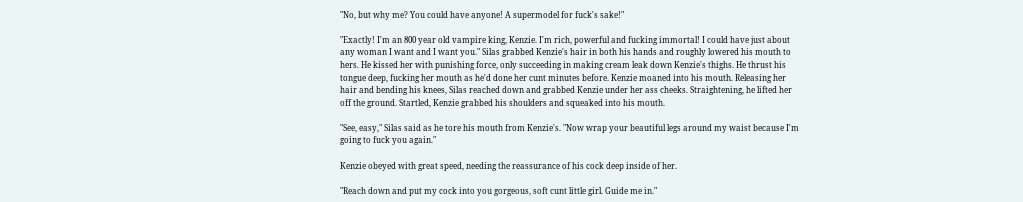"No, but why me? You could have anyone! A supermodel for fuck's sake!"

"Exactly! I'm an 800 year old vampire king, Kenzie. I'm rich, powerful and fucking immortal! I could have just about any woman I want and I want you." Silas grabbed Kenzie's hair in both his hands and roughly lowered his mouth to hers. He kissed her with punishing force, only succeeding in making cream leak down Kenzie's thighs. He thrust his tongue deep, fucking her mouth as he'd done her cunt minutes before. Kenzie moaned into his mouth. Releasing her hair and bending his knees, Silas reached down and grabbed Kenzie under her ass cheeks. Straightening, he lifted her off the ground. Startled, Kenzie grabbed his shoulders and squeaked into his mouth.

"See, easy," Silas said as he tore his mouth from Kenzie's. "Now wrap your beautiful legs around my waist because I'm going to fuck you again."

Kenzie obeyed with great speed, needing the reassurance of his cock deep inside of her.

"Reach down and put my cock into you gorgeous, soft cunt little girl. Guide me in."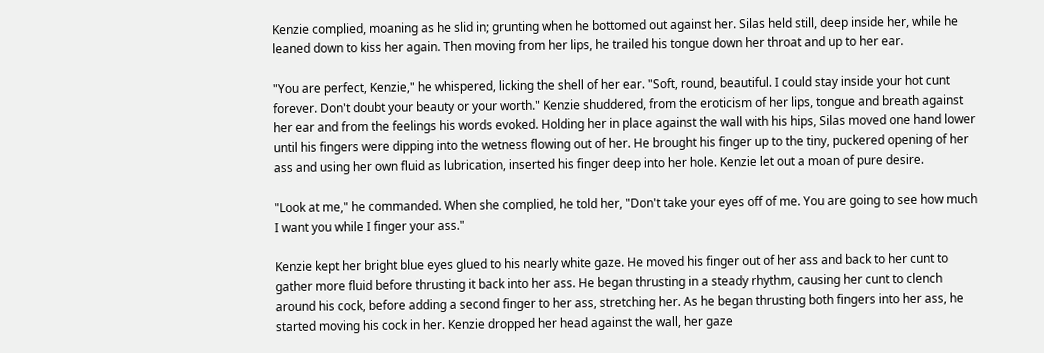Kenzie complied, moaning as he slid in; grunting when he bottomed out against her. Silas held still, deep inside her, while he leaned down to kiss her again. Then moving from her lips, he trailed his tongue down her throat and up to her ear.

"You are perfect, Kenzie," he whispered, licking the shell of her ear. "Soft, round, beautiful. I could stay inside your hot cunt forever. Don't doubt your beauty or your worth." Kenzie shuddered, from the eroticism of her lips, tongue and breath against her ear and from the feelings his words evoked. Holding her in place against the wall with his hips, Silas moved one hand lower until his fingers were dipping into the wetness flowing out of her. He brought his finger up to the tiny, puckered opening of her ass and using her own fluid as lubrication, inserted his finger deep into her hole. Kenzie let out a moan of pure desire.

"Look at me," he commanded. When she complied, he told her, "Don't take your eyes off of me. You are going to see how much I want you while I finger your ass."

Kenzie kept her bright blue eyes glued to his nearly white gaze. He moved his finger out of her ass and back to her cunt to gather more fluid before thrusting it back into her ass. He began thrusting in a steady rhythm, causing her cunt to clench around his cock, before adding a second finger to her ass, stretching her. As he began thrusting both fingers into her ass, he started moving his cock in her. Kenzie dropped her head against the wall, her gaze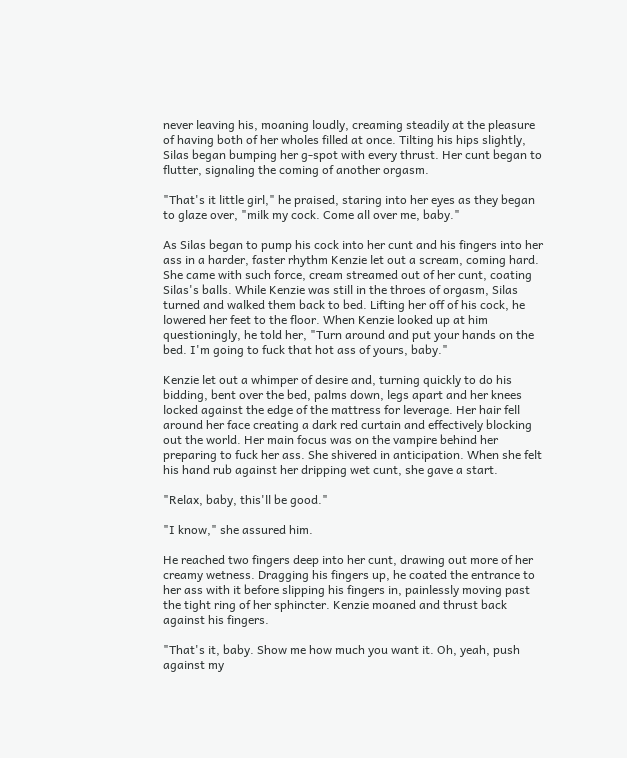never leaving his, moaning loudly, creaming steadily at the pleasure of having both of her wholes filled at once. Tilting his hips slightly, Silas began bumping her g-spot with every thrust. Her cunt began to flutter, signaling the coming of another orgasm.

"That's it little girl," he praised, staring into her eyes as they began to glaze over, "milk my cock. Come all over me, baby."

As Silas began to pump his cock into her cunt and his fingers into her ass in a harder, faster rhythm Kenzie let out a scream, coming hard. She came with such force, cream streamed out of her cunt, coating Silas's balls. While Kenzie was still in the throes of orgasm, Silas turned and walked them back to bed. Lifting her off of his cock, he lowered her feet to the floor. When Kenzie looked up at him questioningly, he told her, "Turn around and put your hands on the bed. I'm going to fuck that hot ass of yours, baby."

Kenzie let out a whimper of desire and, turning quickly to do his bidding, bent over the bed, palms down, legs apart and her knees locked against the edge of the mattress for leverage. Her hair fell around her face creating a dark red curtain and effectively blocking out the world. Her main focus was on the vampire behind her preparing to fuck her ass. She shivered in anticipation. When she felt his hand rub against her dripping wet cunt, she gave a start.

"Relax, baby, this'll be good."

"I know," she assured him.

He reached two fingers deep into her cunt, drawing out more of her creamy wetness. Dragging his fingers up, he coated the entrance to her ass with it before slipping his fingers in, painlessly moving past the tight ring of her sphincter. Kenzie moaned and thrust back against his fingers.

"That's it, baby. Show me how much you want it. Oh, yeah, push against my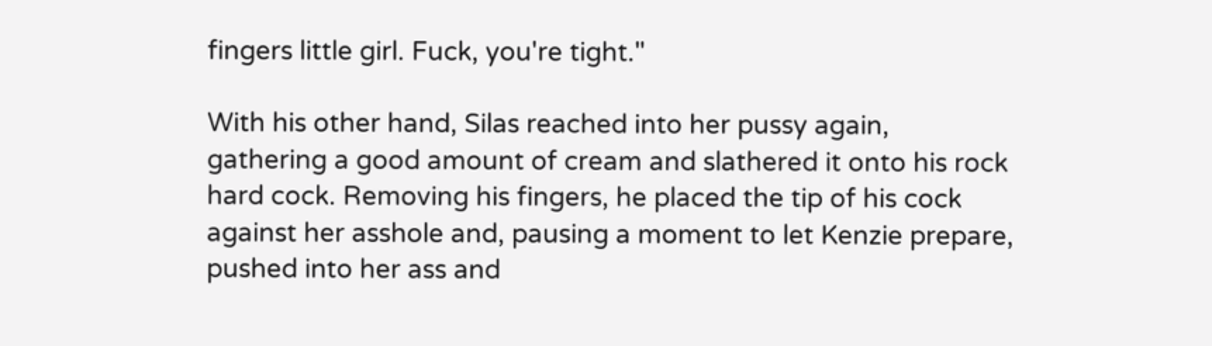fingers little girl. Fuck, you're tight."

With his other hand, Silas reached into her pussy again, gathering a good amount of cream and slathered it onto his rock hard cock. Removing his fingers, he placed the tip of his cock against her asshole and, pausing a moment to let Kenzie prepare, pushed into her ass and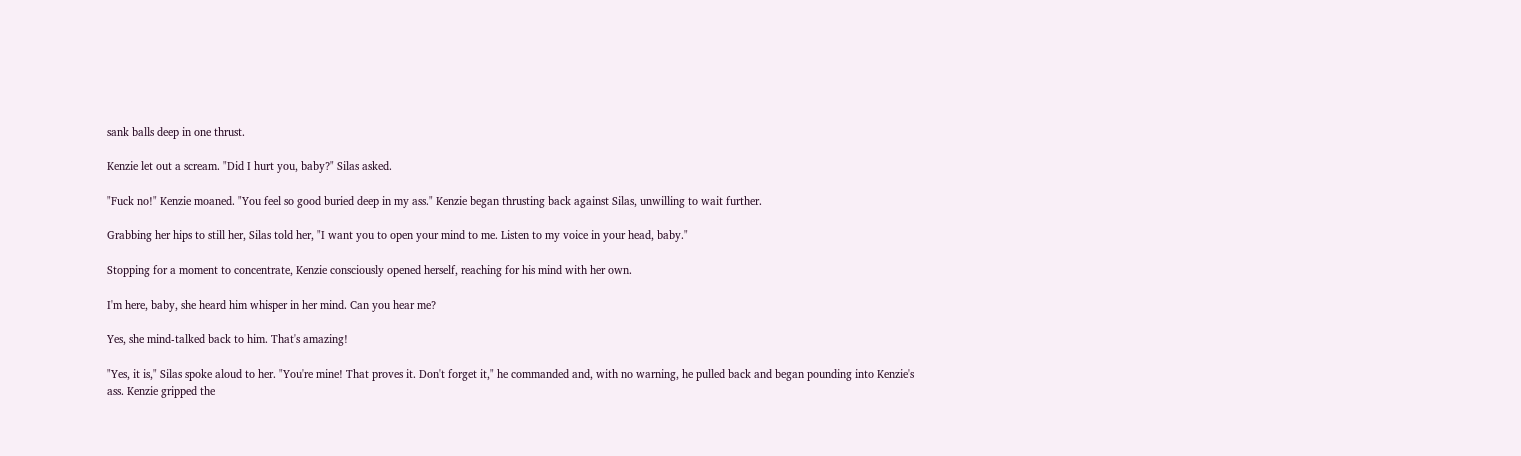sank balls deep in one thrust.

Kenzie let out a scream. "Did I hurt you, baby?" Silas asked.

"Fuck no!" Kenzie moaned. "You feel so good buried deep in my ass." Kenzie began thrusting back against Silas, unwilling to wait further.

Grabbing her hips to still her, Silas told her, "I want you to open your mind to me. Listen to my voice in your head, baby."

Stopping for a moment to concentrate, Kenzie consciously opened herself, reaching for his mind with her own.

I'm here, baby, she heard him whisper in her mind. Can you hear me?

Yes, she mind-talked back to him. That's amazing!

"Yes, it is," Silas spoke aloud to her. "You're mine! That proves it. Don't forget it," he commanded and, with no warning, he pulled back and began pounding into Kenzie's ass. Kenzie gripped the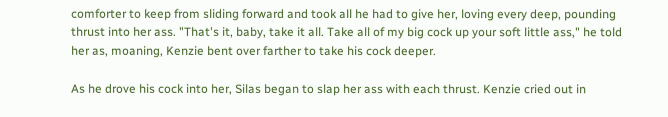comforter to keep from sliding forward and took all he had to give her, loving every deep, pounding thrust into her ass. "That's it, baby, take it all. Take all of my big cock up your soft little ass," he told her as, moaning, Kenzie bent over farther to take his cock deeper.

As he drove his cock into her, Silas began to slap her ass with each thrust. Kenzie cried out in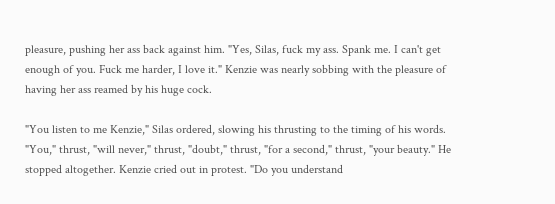pleasure, pushing her ass back against him. "Yes, Silas, fuck my ass. Spank me. I can't get enough of you. Fuck me harder, I love it." Kenzie was nearly sobbing with the pleasure of having her ass reamed by his huge cock.

"You listen to me Kenzie," Silas ordered, slowing his thrusting to the timing of his words. "You," thrust, "will never," thrust, "doubt," thrust, "for a second," thrust, "your beauty." He stopped altogether. Kenzie cried out in protest. "Do you understand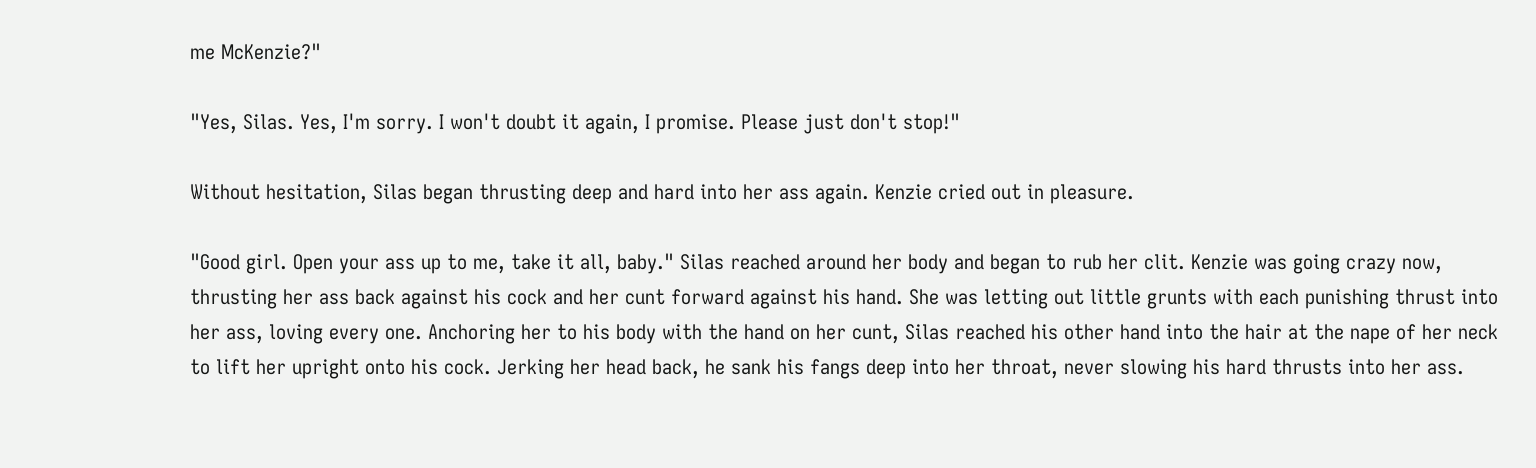me McKenzie?"

"Yes, Silas. Yes, I'm sorry. I won't doubt it again, I promise. Please just don't stop!"

Without hesitation, Silas began thrusting deep and hard into her ass again. Kenzie cried out in pleasure.

"Good girl. Open your ass up to me, take it all, baby." Silas reached around her body and began to rub her clit. Kenzie was going crazy now, thrusting her ass back against his cock and her cunt forward against his hand. She was letting out little grunts with each punishing thrust into her ass, loving every one. Anchoring her to his body with the hand on her cunt, Silas reached his other hand into the hair at the nape of her neck to lift her upright onto his cock. Jerking her head back, he sank his fangs deep into her throat, never slowing his hard thrusts into her ass.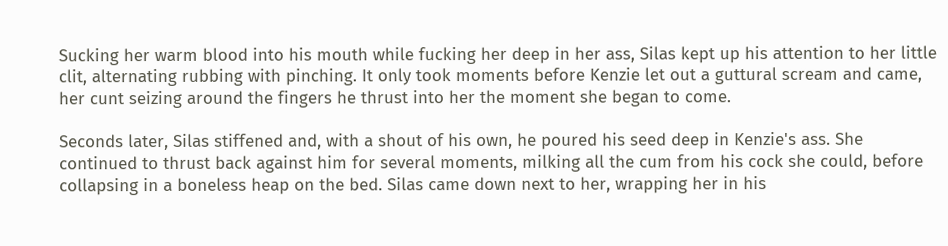Sucking her warm blood into his mouth while fucking her deep in her ass, Silas kept up his attention to her little clit, alternating rubbing with pinching. It only took moments before Kenzie let out a guttural scream and came, her cunt seizing around the fingers he thrust into her the moment she began to come.

Seconds later, Silas stiffened and, with a shout of his own, he poured his seed deep in Kenzie's ass. She continued to thrust back against him for several moments, milking all the cum from his cock she could, before collapsing in a boneless heap on the bed. Silas came down next to her, wrapping her in his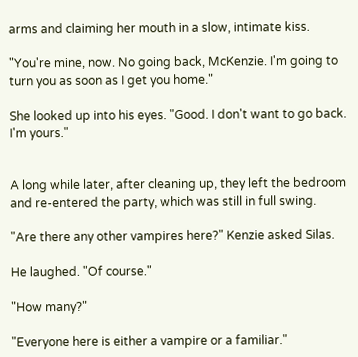arms and claiming her mouth in a slow, intimate kiss.

"You're mine, now. No going back, McKenzie. I'm going to turn you as soon as I get you home."

She looked up into his eyes. "Good. I don't want to go back. I'm yours."


A long while later, after cleaning up, they left the bedroom and re-entered the party, which was still in full swing.

"Are there any other vampires here?" Kenzie asked Silas.

He laughed. "Of course."

"How many?"

"Everyone here is either a vampire or a familiar."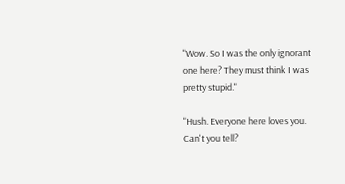"Wow. So I was the only ignorant one here? They must think I was pretty stupid."

"Hush. Everyone here loves you. Can't you tell?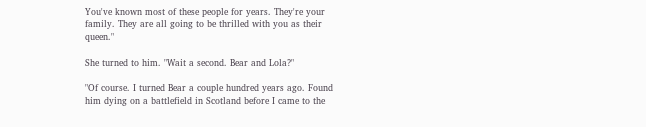You've known most of these people for years. They're your family. They are all going to be thrilled with you as their queen."

She turned to him. "Wait a second. Bear and Lola?"

"Of course. I turned Bear a couple hundred years ago. Found him dying on a battlefield in Scotland before I came to the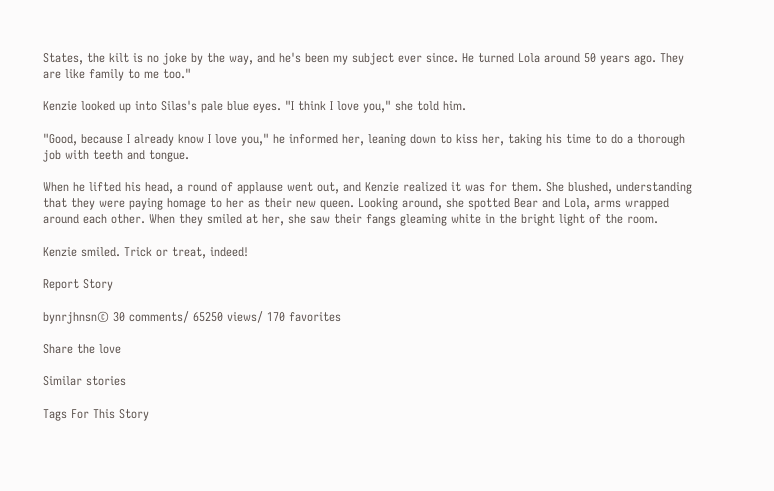States, the kilt is no joke by the way, and he's been my subject ever since. He turned Lola around 50 years ago. They are like family to me too."

Kenzie looked up into Silas's pale blue eyes. "I think I love you," she told him.

"Good, because I already know I love you," he informed her, leaning down to kiss her, taking his time to do a thorough job with teeth and tongue.

When he lifted his head, a round of applause went out, and Kenzie realized it was for them. She blushed, understanding that they were paying homage to her as their new queen. Looking around, she spotted Bear and Lola, arms wrapped around each other. When they smiled at her, she saw their fangs gleaming white in the bright light of the room.

Kenzie smiled. Trick or treat, indeed!

Report Story

bynrjhnsn© 30 comments/ 65250 views/ 170 favorites

Share the love

Similar stories

Tags For This Story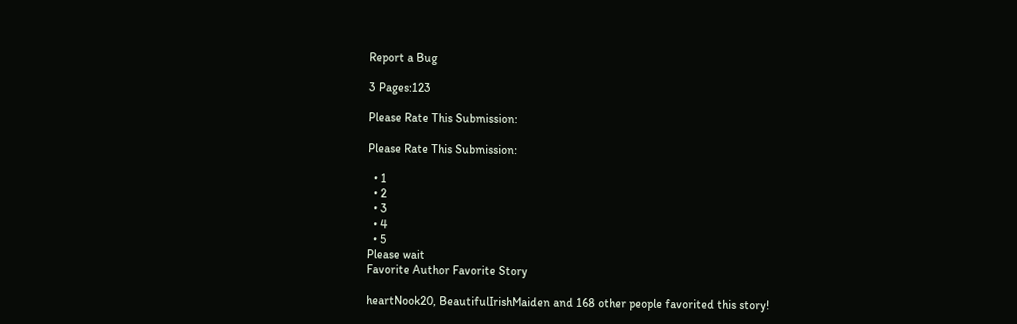Report a Bug

3 Pages:123

Please Rate This Submission:

Please Rate This Submission:

  • 1
  • 2
  • 3
  • 4
  • 5
Please wait
Favorite Author Favorite Story

heartNook20, BeautifulIrishMaiden and 168 other people favorited this story!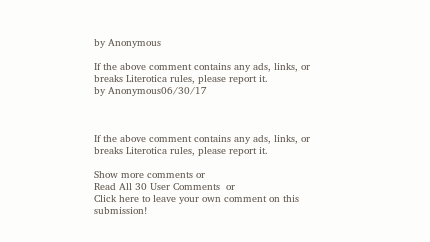by Anonymous

If the above comment contains any ads, links, or breaks Literotica rules, please report it.
by Anonymous06/30/17



If the above comment contains any ads, links, or breaks Literotica rules, please report it.

Show more comments or
Read All 30 User Comments  or
Click here to leave your own comment on this submission!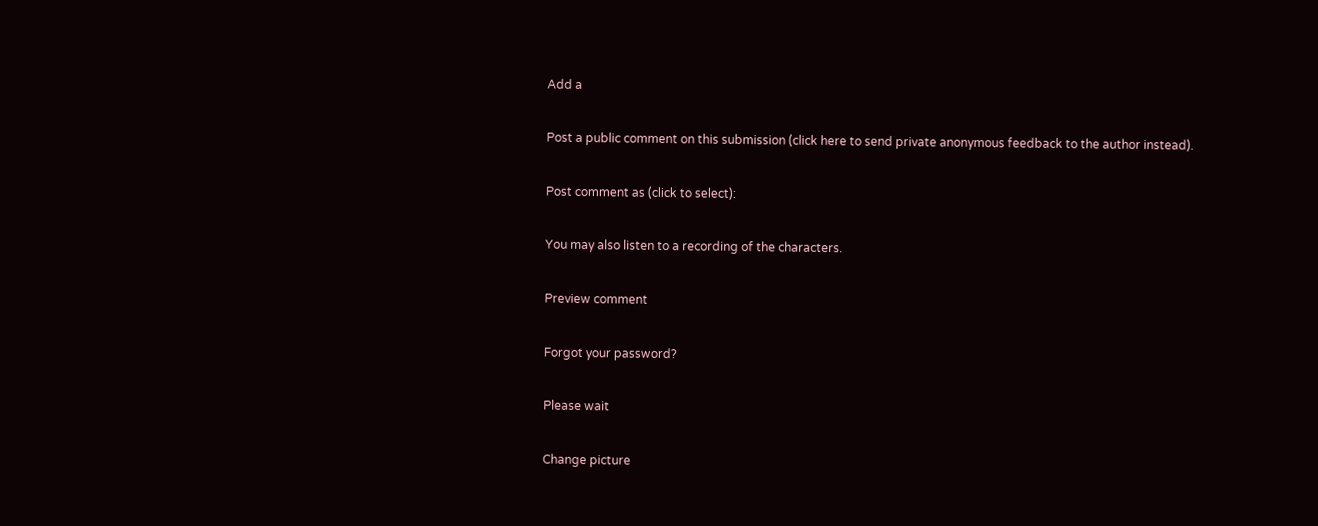Add a

Post a public comment on this submission (click here to send private anonymous feedback to the author instead).

Post comment as (click to select):

You may also listen to a recording of the characters.

Preview comment

Forgot your password?

Please wait

Change picture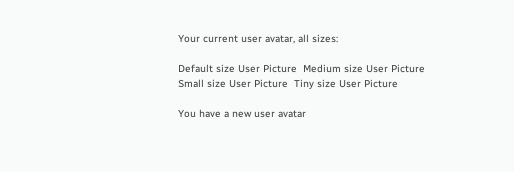Your current user avatar, all sizes:

Default size User Picture  Medium size User Picture  Small size User Picture  Tiny size User Picture

You have a new user avatar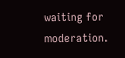waiting for moderation.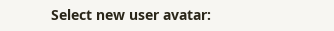Select new user avatar: